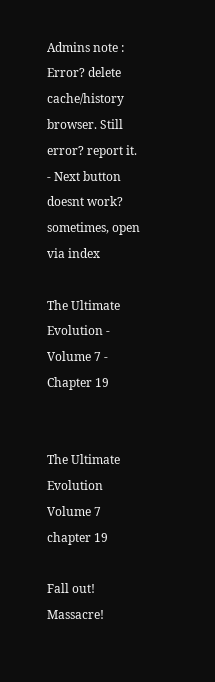Admins note : Error? delete cache/history browser. Still error? report it.
- Next button doesnt work? sometimes, open via index

The Ultimate Evolution - Volume 7 - Chapter 19


The Ultimate Evolution Volume 7 chapter 19

Fall out! Massacre!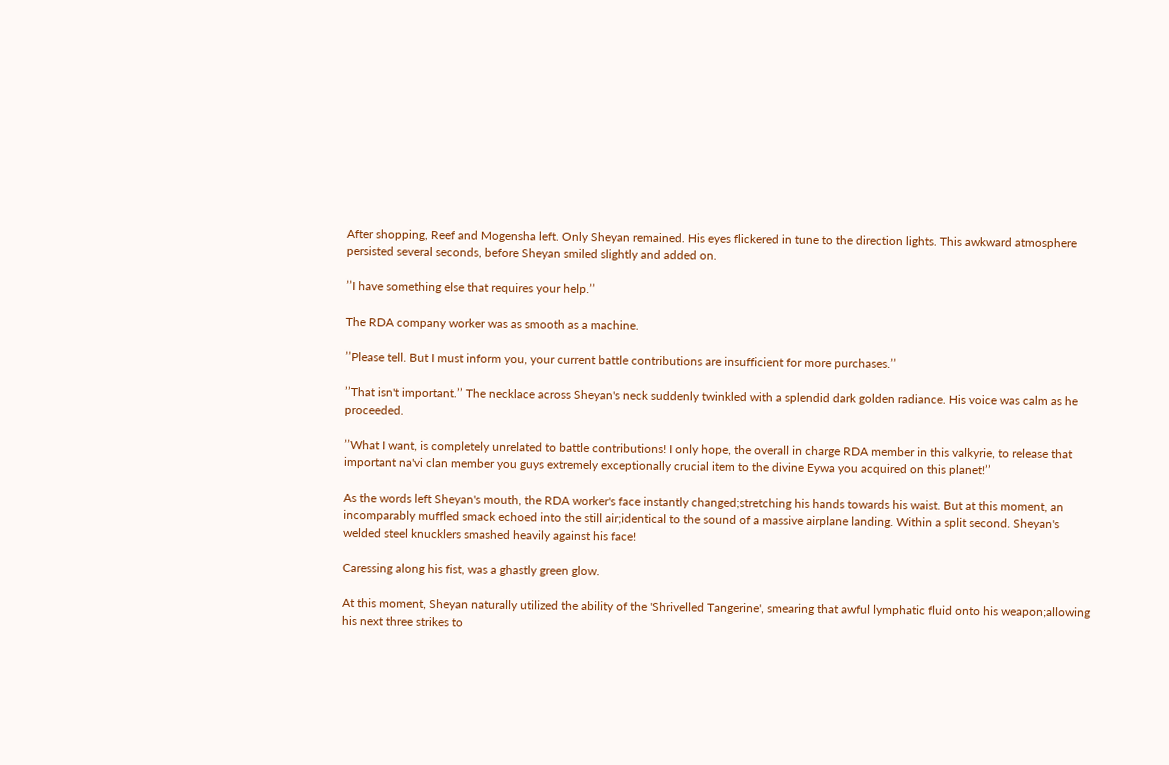After shopping, Reef and Mogensha left. Only Sheyan remained. His eyes flickered in tune to the direction lights. This awkward atmosphere persisted several seconds, before Sheyan smiled slightly and added on.

’’I have something else that requires your help.’’

The RDA company worker was as smooth as a machine.

’’Please tell. But I must inform you, your current battle contributions are insufficient for more purchases.’’

’’That isn't important.’’ The necklace across Sheyan's neck suddenly twinkled with a splendid dark golden radiance. His voice was calm as he proceeded.

’’What I want, is completely unrelated to battle contributions! I only hope, the overall in charge RDA member in this valkyrie, to release that important na'vi clan member you guys extremely exceptionally crucial item to the divine Eywa you acquired on this planet!’’

As the words left Sheyan's mouth, the RDA worker's face instantly changed;stretching his hands towards his waist. But at this moment, an incomparably muffled smack echoed into the still air;identical to the sound of a massive airplane landing. Within a split second. Sheyan's welded steel knucklers smashed heavily against his face!

Caressing along his fist, was a ghastly green glow.

At this moment, Sheyan naturally utilized the ability of the 'Shrivelled Tangerine', smearing that awful lymphatic fluid onto his weapon;allowing his next three strikes to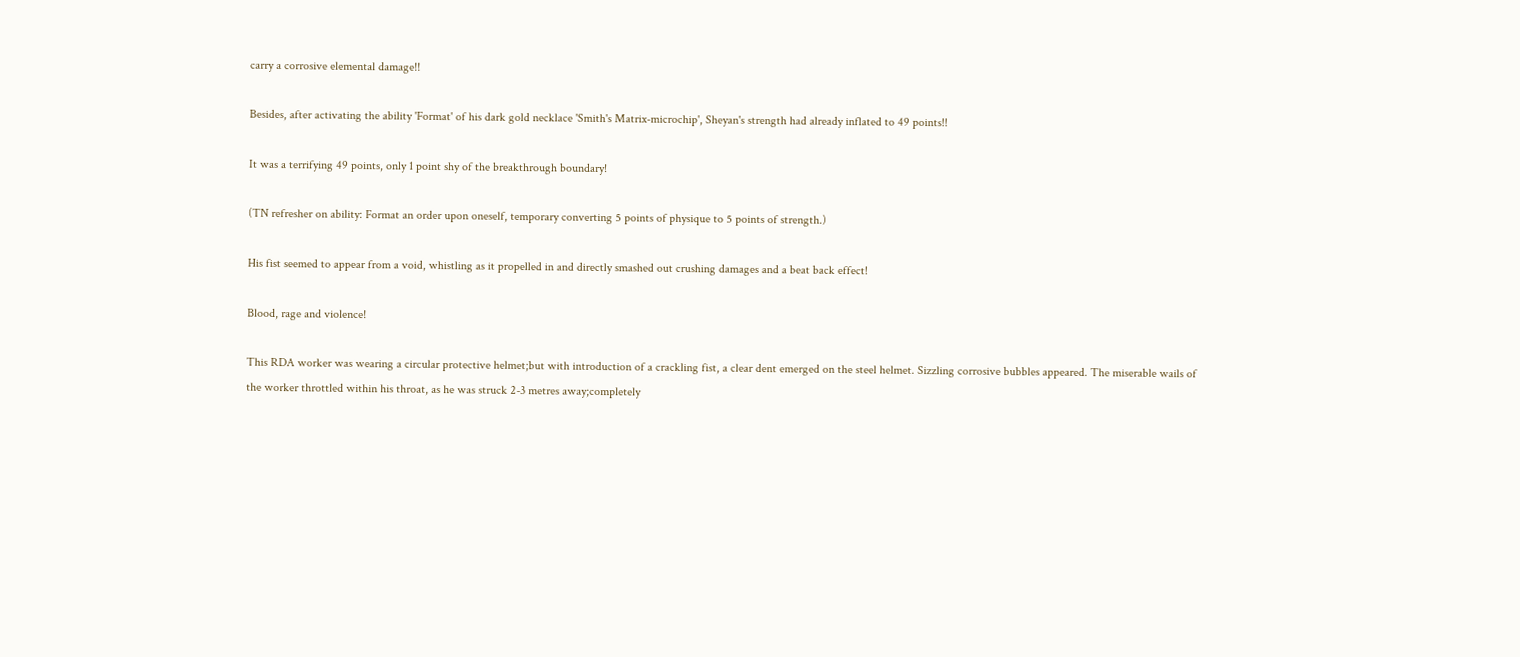carry a corrosive elemental damage!!

Besides, after activating the ability 'Format' of his dark gold necklace 'Smith's Matrix-microchip', Sheyan's strength had already inflated to 49 points!!

It was a terrifying 49 points, only 1 point shy of the breakthrough boundary!

(TN refresher on ability: Format an order upon oneself, temporary converting 5 points of physique to 5 points of strength.)

His fist seemed to appear from a void, whistling as it propelled in and directly smashed out crushing damages and a beat back effect!

Blood, rage and violence!

This RDA worker was wearing a circular protective helmet;but with introduction of a crackling fist, a clear dent emerged on the steel helmet. Sizzling corrosive bubbles appeared. The miserable wails of the worker throttled within his throat, as he was struck 2-3 metres away;completely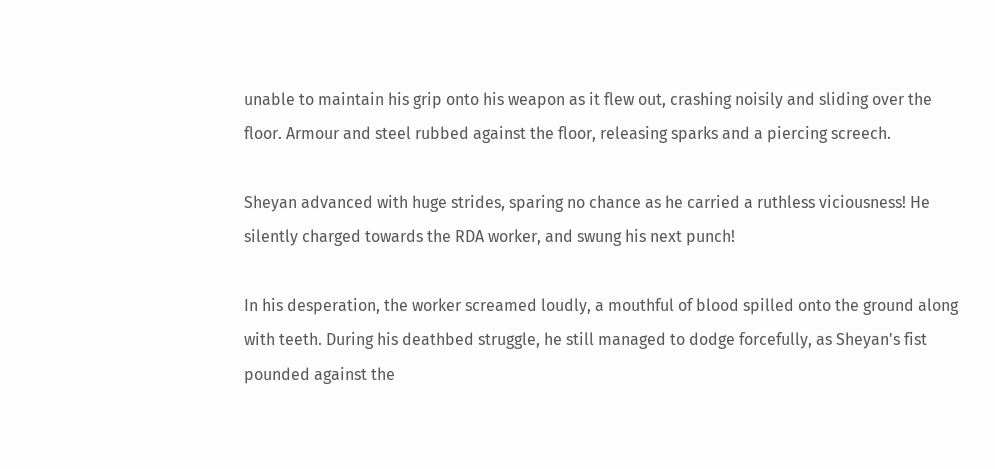unable to maintain his grip onto his weapon as it flew out, crashing noisily and sliding over the floor. Armour and steel rubbed against the floor, releasing sparks and a piercing screech.

Sheyan advanced with huge strides, sparing no chance as he carried a ruthless viciousness! He silently charged towards the RDA worker, and swung his next punch!

In his desperation, the worker screamed loudly, a mouthful of blood spilled onto the ground along with teeth. During his deathbed struggle, he still managed to dodge forcefully, as Sheyan's fist pounded against the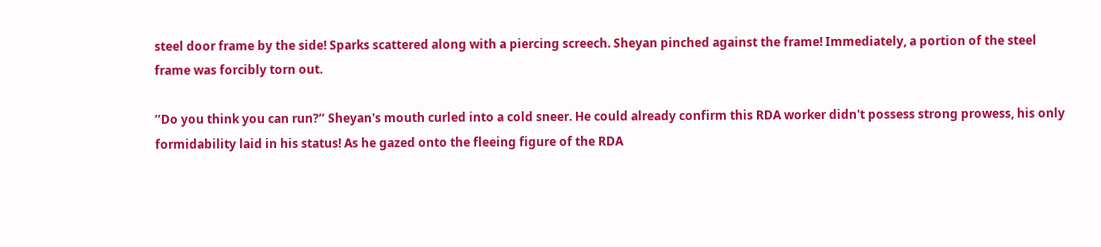steel door frame by the side! Sparks scattered along with a piercing screech. Sheyan pinched against the frame! Immediately, a portion of the steel frame was forcibly torn out.

’’Do you think you can run?’’ Sheyan's mouth curled into a cold sneer. He could already confirm this RDA worker didn't possess strong prowess, his only formidability laid in his status! As he gazed onto the fleeing figure of the RDA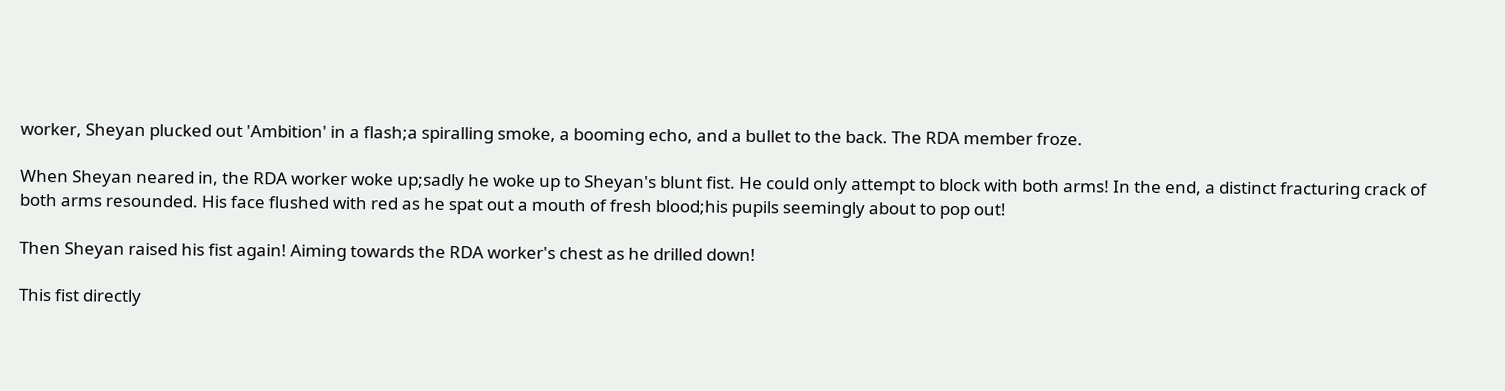worker, Sheyan plucked out 'Ambition' in a flash;a spiralling smoke, a booming echo, and a bullet to the back. The RDA member froze.

When Sheyan neared in, the RDA worker woke up;sadly he woke up to Sheyan's blunt fist. He could only attempt to block with both arms! In the end, a distinct fracturing crack of both arms resounded. His face flushed with red as he spat out a mouth of fresh blood;his pupils seemingly about to pop out!

Then Sheyan raised his fist again! Aiming towards the RDA worker's chest as he drilled down!

This fist directly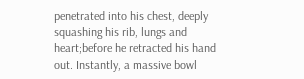penetrated into his chest, deeply squashing his rib, lungs and heart;before he retracted his hand out. Instantly, a massive bowl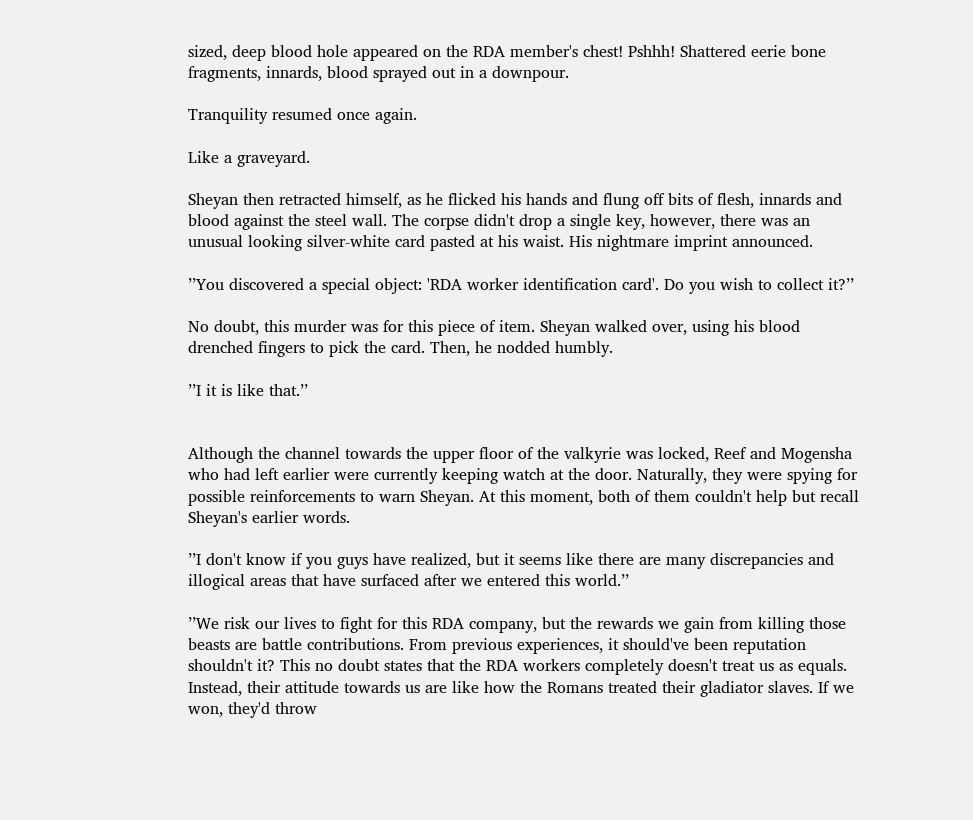sized, deep blood hole appeared on the RDA member's chest! Pshhh! Shattered eerie bone fragments, innards, blood sprayed out in a downpour.

Tranquility resumed once again.

Like a graveyard.

Sheyan then retracted himself, as he flicked his hands and flung off bits of flesh, innards and blood against the steel wall. The corpse didn't drop a single key, however, there was an unusual looking silver-white card pasted at his waist. His nightmare imprint announced.

’’You discovered a special object: 'RDA worker identification card'. Do you wish to collect it?’’

No doubt, this murder was for this piece of item. Sheyan walked over, using his blood drenched fingers to pick the card. Then, he nodded humbly.

’’I it is like that.’’


Although the channel towards the upper floor of the valkyrie was locked, Reef and Mogensha who had left earlier were currently keeping watch at the door. Naturally, they were spying for possible reinforcements to warn Sheyan. At this moment, both of them couldn't help but recall Sheyan's earlier words.

’’I don't know if you guys have realized, but it seems like there are many discrepancies and illogical areas that have surfaced after we entered this world.’’

’’We risk our lives to fight for this RDA company, but the rewards we gain from killing those beasts are battle contributions. From previous experiences, it should've been reputation shouldn't it? This no doubt states that the RDA workers completely doesn't treat us as equals. Instead, their attitude towards us are like how the Romans treated their gladiator slaves. If we won, they'd throw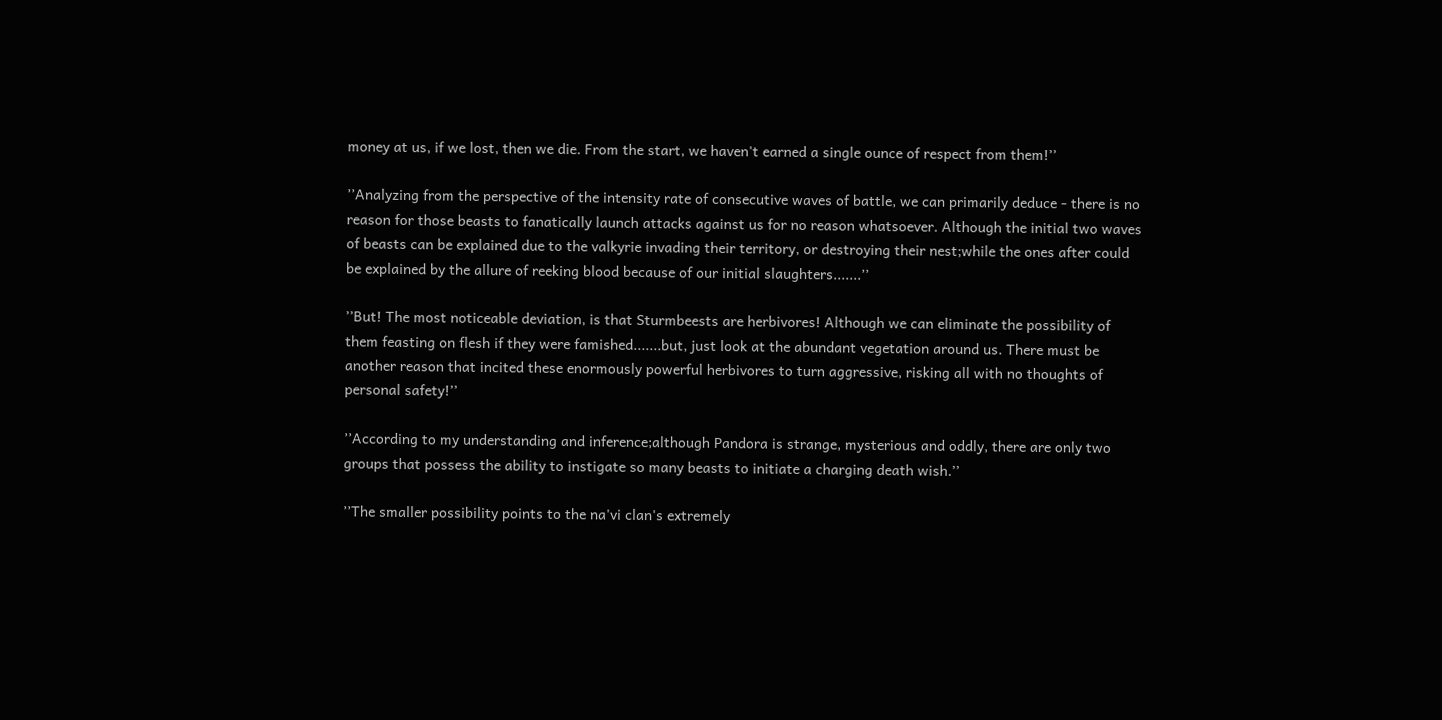money at us, if we lost, then we die. From the start, we haven't earned a single ounce of respect from them!’’

’’Analyzing from the perspective of the intensity rate of consecutive waves of battle, we can primarily deduce - there is no reason for those beasts to fanatically launch attacks against us for no reason whatsoever. Although the initial two waves of beasts can be explained due to the valkyrie invading their territory, or destroying their nest;while the ones after could be explained by the allure of reeking blood because of our initial slaughters.......’’

’’But! The most noticeable deviation, is that Sturmbeests are herbivores! Although we can eliminate the possibility of them feasting on flesh if they were famished.......but, just look at the abundant vegetation around us. There must be another reason that incited these enormously powerful herbivores to turn aggressive, risking all with no thoughts of personal safety!’’

’’According to my understanding and inference;although Pandora is strange, mysterious and oddly, there are only two groups that possess the ability to instigate so many beasts to initiate a charging death wish.’’

’’The smaller possibility points to the na'vi clan's extremely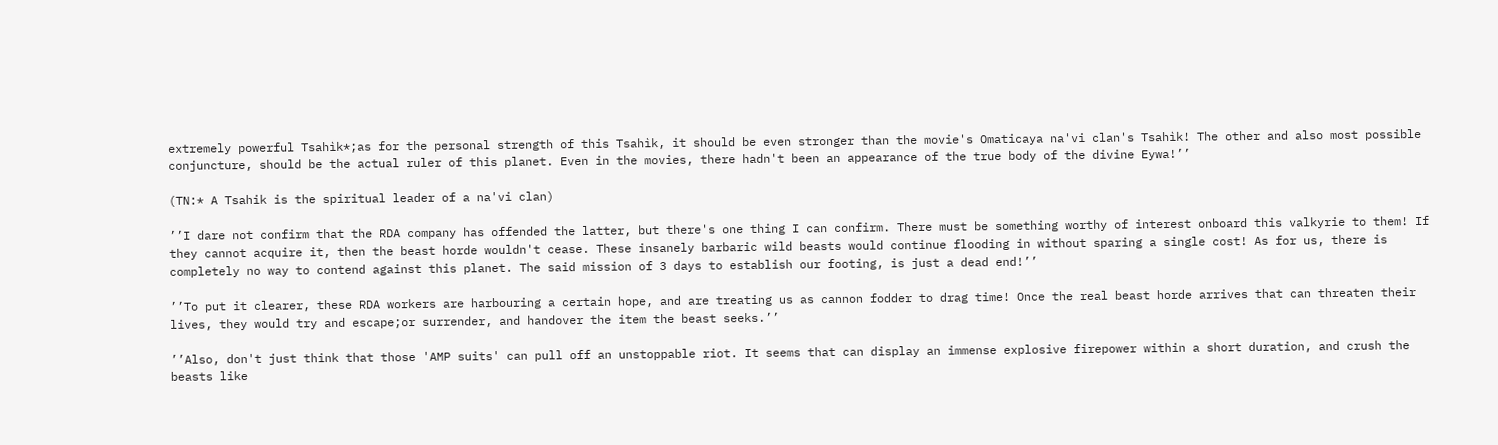extremely powerful Tsahìk*;as for the personal strength of this Tsahìk, it should be even stronger than the movie's Omaticaya na'vi clan's Tsahìk! The other and also most possible conjuncture, should be the actual ruler of this planet. Even in the movies, there hadn't been an appearance of the true body of the divine Eywa!’’

(TN:* A Tsahik is the spiritual leader of a na'vi clan)

’’I dare not confirm that the RDA company has offended the latter, but there's one thing I can confirm. There must be something worthy of interest onboard this valkyrie to them! If they cannot acquire it, then the beast horde wouldn't cease. These insanely barbaric wild beasts would continue flooding in without sparing a single cost! As for us, there is completely no way to contend against this planet. The said mission of 3 days to establish our footing, is just a dead end!’’

’’To put it clearer, these RDA workers are harbouring a certain hope, and are treating us as cannon fodder to drag time! Once the real beast horde arrives that can threaten their lives, they would try and escape;or surrender, and handover the item the beast seeks.’’

’’Also, don't just think that those 'AMP suits' can pull off an unstoppable riot. It seems that can display an immense explosive firepower within a short duration, and crush the beasts like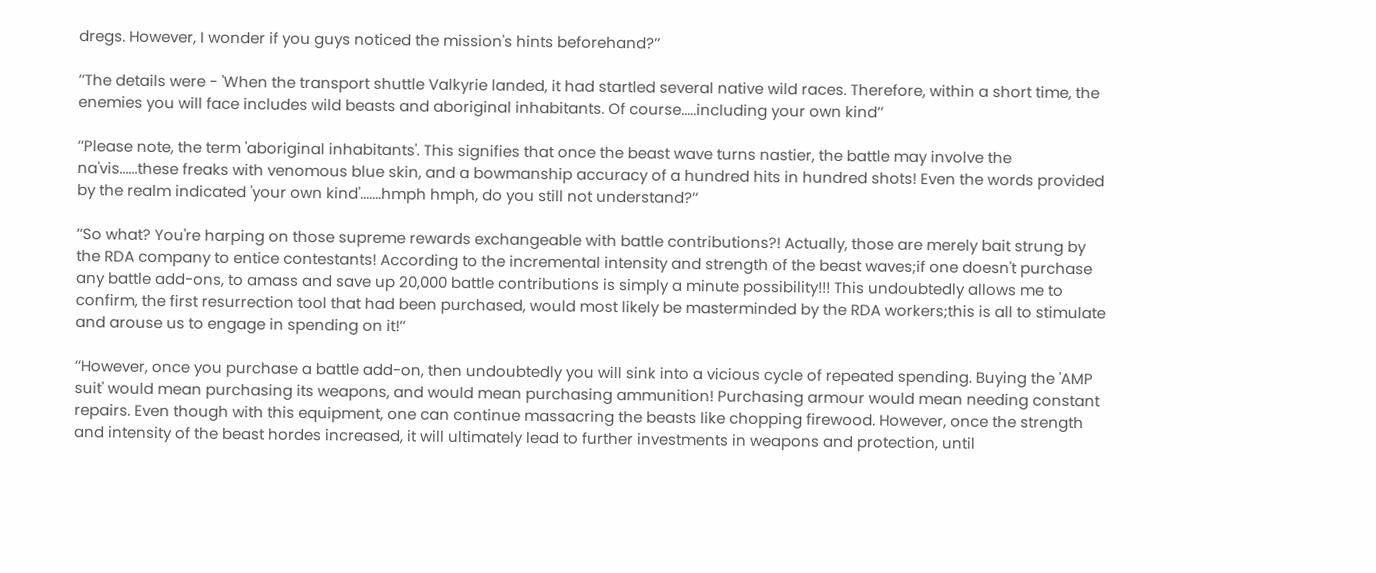dregs. However, I wonder if you guys noticed the mission's hints beforehand?’’

’’The details were - 'When the transport shuttle Valkyrie landed, it had startled several native wild races. Therefore, within a short time, the enemies you will face includes wild beasts and aboriginal inhabitants. Of course.....including your own kind’’

’’Please note, the term 'aboriginal inhabitants'. This signifies that once the beast wave turns nastier, the battle may involve the na'vis......these freaks with venomous blue skin, and a bowmanship accuracy of a hundred hits in hundred shots! Even the words provided by the realm indicated 'your own kind'.......hmph hmph, do you still not understand?’’

’’So what? You're harping on those supreme rewards exchangeable with battle contributions?! Actually, those are merely bait strung by the RDA company to entice contestants! According to the incremental intensity and strength of the beast waves;if one doesn't purchase any battle add-ons, to amass and save up 20,000 battle contributions is simply a minute possibility!!! This undoubtedly allows me to confirm, the first resurrection tool that had been purchased, would most likely be masterminded by the RDA workers;this is all to stimulate and arouse us to engage in spending on it!’’

’’However, once you purchase a battle add-on, then undoubtedly you will sink into a vicious cycle of repeated spending. Buying the 'AMP suit' would mean purchasing its weapons, and would mean purchasing ammunition! Purchasing armour would mean needing constant repairs. Even though with this equipment, one can continue massacring the beasts like chopping firewood. However, once the strength and intensity of the beast hordes increased, it will ultimately lead to further investments in weapons and protection, until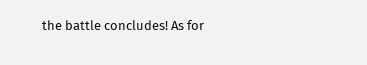the battle concludes! As for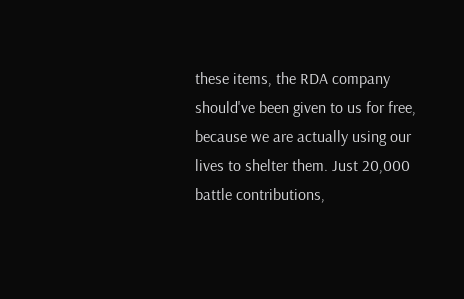these items, the RDA company should've been given to us for free, because we are actually using our lives to shelter them. Just 20,000 battle contributions,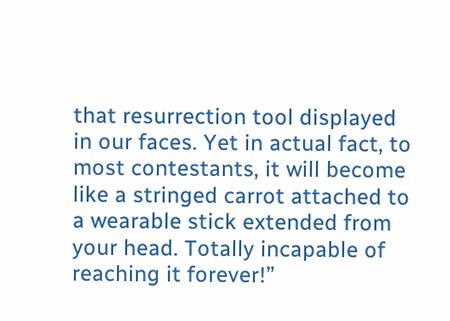that resurrection tool displayed in our faces. Yet in actual fact, to most contestants, it will become like a stringed carrot attached to a wearable stick extended from your head. Totally incapable of reaching it forever!’’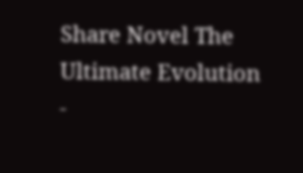Share Novel The Ultimate Evolution -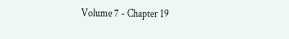Volume 7 - Chapter 19